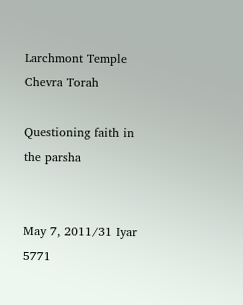Larchmont Temple Chevra Torah

Questioning faith in the parsha


May 7, 2011/31 Iyar 5771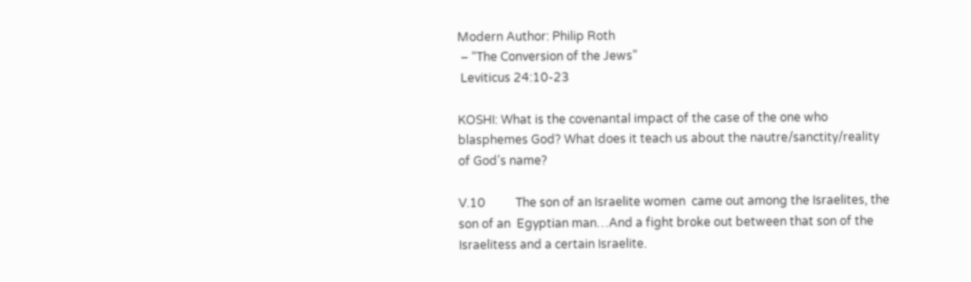Modern Author: Philip Roth
 – “The Conversion of the Jews”
 Leviticus 24:10-23

KOSHI: What is the covenantal impact of the case of the one who blasphemes God? What does it teach us about the nautre/sanctity/reality of God’s name?

V.10          The son of an Israelite women  came out among the Israelites, the son of an  Egyptian man…And a fight broke out between that son of the Israelitess and a certain Israelite.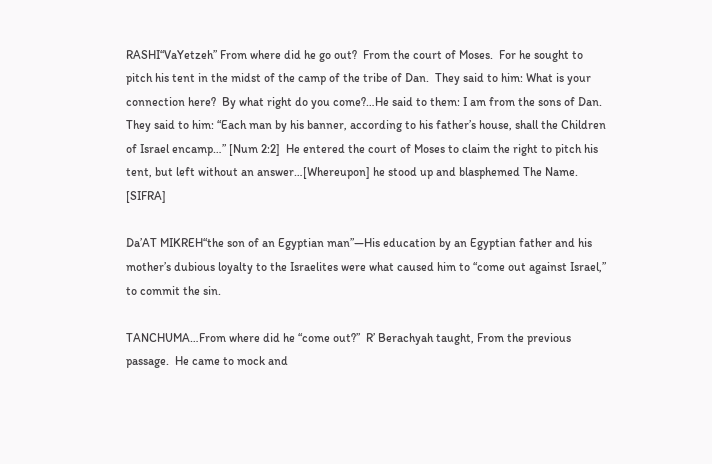RASHI“VaYetzeh” From where did he go out?  From the court of Moses.  For he sought to pitch his tent in the midst of the camp of the tribe of Dan.  They said to him: What is your connection here?  By what right do you come?…He said to them: I am from the sons of Dan.  They said to him: “Each man by his banner, according to his father’s house, shall the Children of Israel encamp…” [Num 2:2]  He entered the court of Moses to claim the right to pitch his tent, but left without an answer…[Whereupon] he stood up and blasphemed The Name. [SIFRA]

Da’AT MIKREH“the son of an Egyptian man”—His education by an Egyptian father and his mother’s dubious loyalty to the Israelites were what caused him to “come out against Israel,” to commit the sin.

TANCHUMA…From where did he “come out?”  R’ Berachyah taught, From the previous passage.  He came to mock and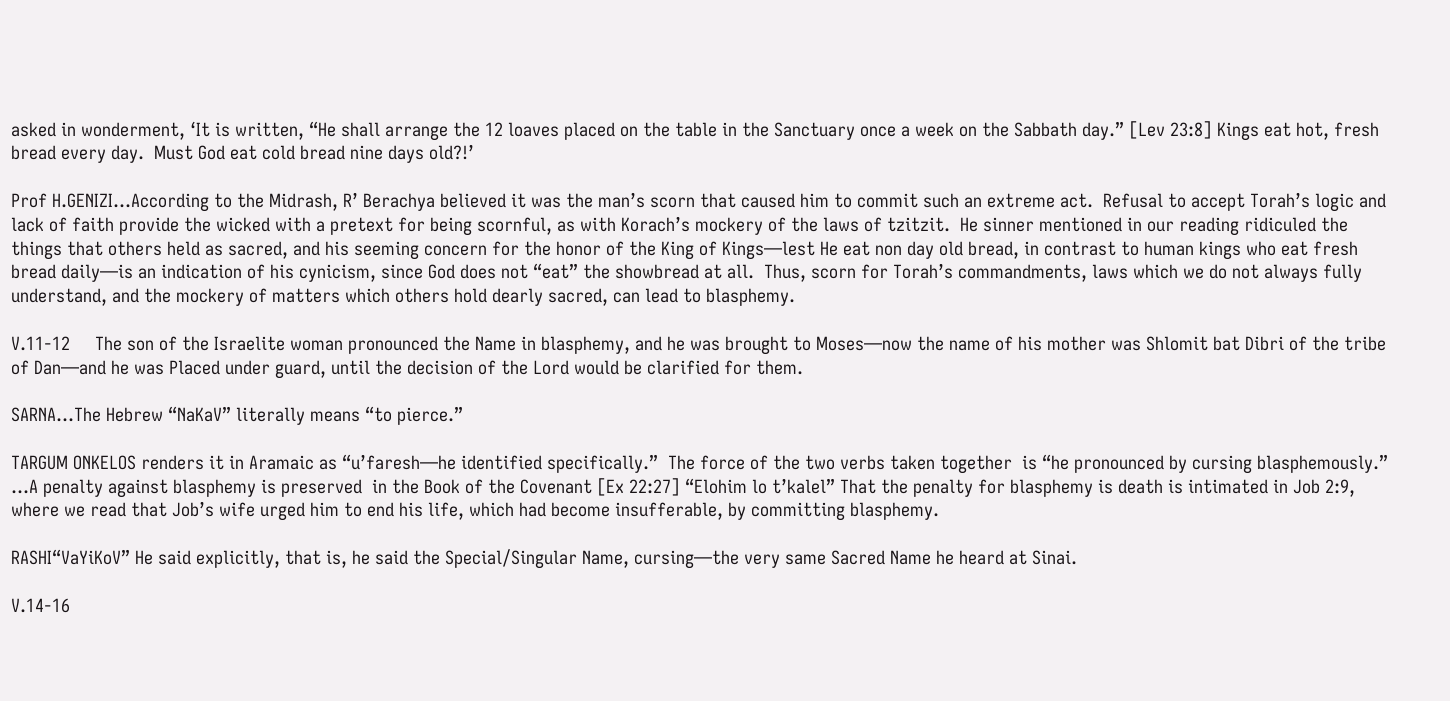asked in wonderment, ‘It is written, “He shall arrange the 12 loaves placed on the table in the Sanctuary once a week on the Sabbath day.” [Lev 23:8] Kings eat hot, fresh bread every day.  Must God eat cold bread nine days old?!’

Prof H.GENIZI…According to the Midrash, R’ Berachya believed it was the man’s scorn that caused him to commit such an extreme act.  Refusal to accept Torah’s logic and lack of faith provide the wicked with a pretext for being scornful, as with Korach’s mockery of the laws of tzitzit.  He sinner mentioned in our reading ridiculed the things that others held as sacred, and his seeming concern for the honor of the King of Kings—lest He eat non day old bread, in contrast to human kings who eat fresh bread daily—is an indication of his cynicism, since God does not “eat” the showbread at all.  Thus, scorn for Torah’s commandments, laws which we do not always fully understand, and the mockery of matters which others hold dearly sacred, can lead to blasphemy.

V.11-12     The son of the Israelite woman pronounced the Name in blasphemy, and he was brought to Moses—now the name of his mother was Shlomit bat Dibri of the tribe of Dan—and he was Placed under guard, until the decision of the Lord would be clarified for them.

SARNA…The Hebrew “NaKaV” literally means “to pierce.”

TARGUM ONKELOS renders it in Aramaic as “u’faresh—he identified specifically.”  The force of the two verbs taken together  is “he pronounced by cursing blasphemously.” …A penalty against blasphemy is preserved  in the Book of the Covenant [Ex 22:27] “Elohim lo t’kalel” That the penalty for blasphemy is death is intimated in Job 2:9, where we read that Job’s wife urged him to end his life, which had become insufferable, by committing blasphemy.

RASHI“VaYiKoV” He said explicitly, that is, he said the Special/Singular Name, cursing—the very same Sacred Name he heard at Sinai.

V.14-16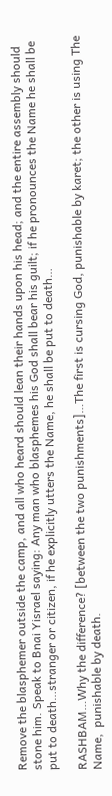Remove the blasphemer outside the camp, and all who heard should lean their hands upon his head; and the entire assembly should stone him. Speak to Bnai Yisrael saying: Any man who blasphemes his God shall bear his guilt; if he pronounces the Name he shall be put to death…stranger or citizen, if he explicitly utters the Name, he shall be put to death…

RASHBAM…Why the difference? [between the two punishments]…The first is cursing God, punishable by karet; the other is using The Name,  punishable by death.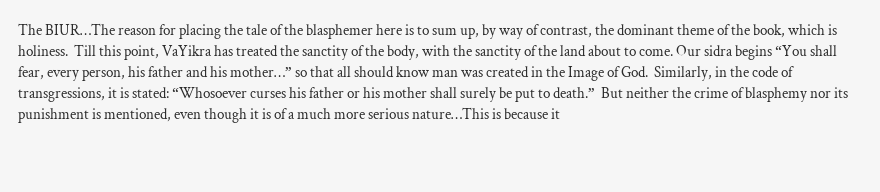The BIUR…The reason for placing the tale of the blasphemer here is to sum up, by way of contrast, the dominant theme of the book, which is holiness.  Till this point, VaYikra has treated the sanctity of the body, with the sanctity of the land about to come. Our sidra begins “You shall fear, every person, his father and his mother…” so that all should know man was created in the Image of God.  Similarly, in the code of transgressions, it is stated: “Whosoever curses his father or his mother shall surely be put to death.”  But neither the crime of blasphemy nor its punishment is mentioned, even though it is of a much more serious nature…This is because it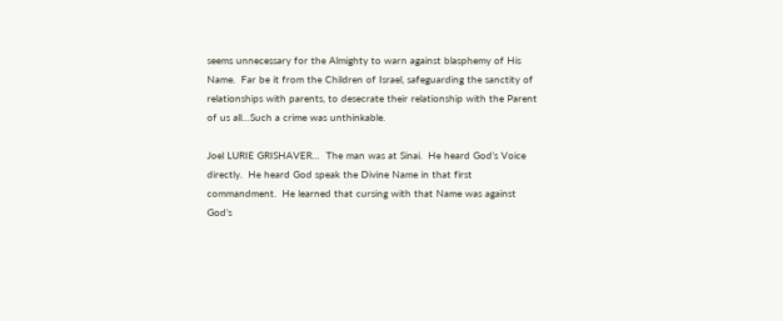seems unnecessary for the Almighty to warn against blasphemy of His Name.  Far be it from the Children of Israel, safeguarding the sanctity of relationships with parents, to desecrate their relationship with the Parent of us all…Such a crime was unthinkable.

Joel LURIE GRISHAVER…  The man was at Sinai.  He heard God’s Voice directly.  He heard God speak the Divine Name in that first commandment.  He learned that cursing with that Name was against God’s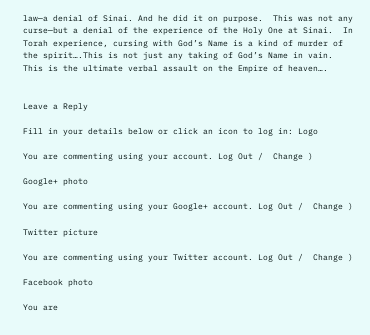law—a denial of Sinai. And he did it on purpose.  This was not any curse—but a denial of the experience of the Holy One at Sinai.  In Torah experience, cursing with God’s Name is a kind of murder of the spirit….This is not just any taking of God’s Name in vain.  This is the ultimate verbal assault on the Empire of heaven….


Leave a Reply

Fill in your details below or click an icon to log in: Logo

You are commenting using your account. Log Out /  Change )

Google+ photo

You are commenting using your Google+ account. Log Out /  Change )

Twitter picture

You are commenting using your Twitter account. Log Out /  Change )

Facebook photo

You are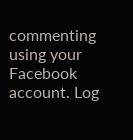commenting using your Facebook account. Log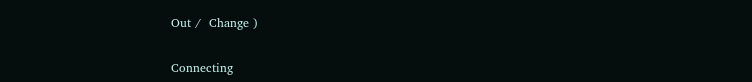Out /  Change )


Connecting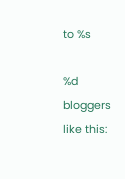to %s

%d bloggers like this: